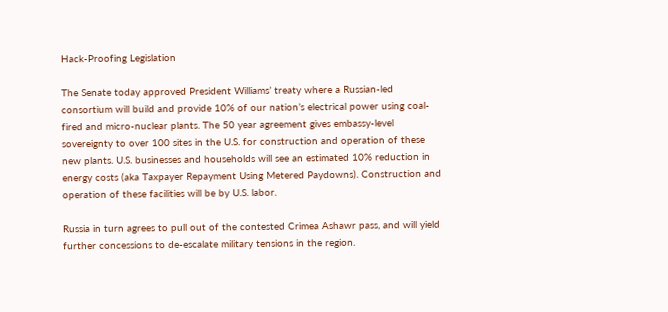Hack-Proofing Legislation

The Senate today approved President Williams’ treaty where a Russian-led consortium will build and provide 10% of our nation’s electrical power using coal-fired and micro-nuclear plants. The 50 year agreement gives embassy-level sovereignty to over 100 sites in the U.S. for construction and operation of these new plants. U.S. businesses and households will see an estimated 10% reduction in energy costs (aka Taxpayer Repayment Using Metered Paydowns). Construction and operation of these facilities will be by U.S. labor.

Russia in turn agrees to pull out of the contested Crimea Ashawr pass, and will yield further concessions to de-escalate military tensions in the region.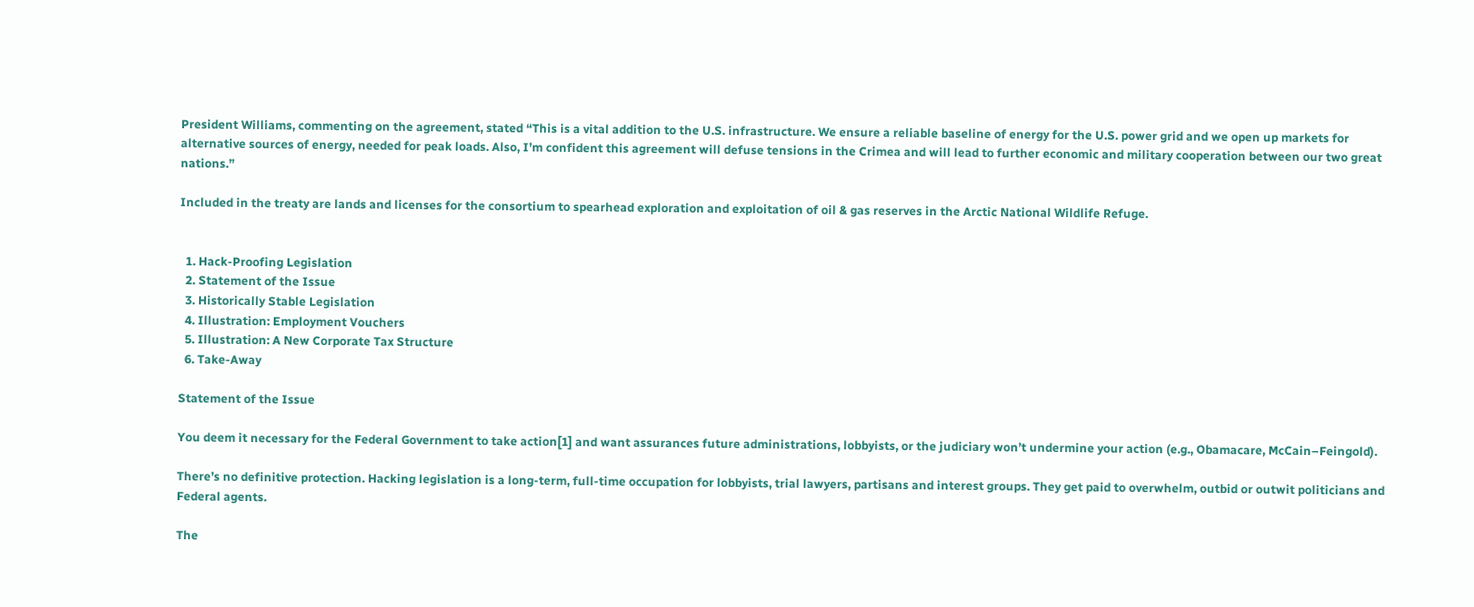President Williams, commenting on the agreement, stated “This is a vital addition to the U.S. infrastructure. We ensure a reliable baseline of energy for the U.S. power grid and we open up markets for alternative sources of energy, needed for peak loads. Also, I’m confident this agreement will defuse tensions in the Crimea and will lead to further economic and military cooperation between our two great nations.”

Included in the treaty are lands and licenses for the consortium to spearhead exploration and exploitation of oil & gas reserves in the Arctic National Wildlife Refuge.


  1. Hack-Proofing Legislation
  2. Statement of the Issue
  3. Historically Stable Legislation
  4. Illustration: Employment Vouchers
  5. Illustration: A New Corporate Tax Structure
  6. Take-Away

Statement of the Issue

You deem it necessary for the Federal Government to take action[1] and want assurances future administrations, lobbyists, or the judiciary won’t undermine your action (e.g., Obamacare, McCain–Feingold).

There’s no definitive protection. Hacking legislation is a long-term, full-time occupation for lobbyists, trial lawyers, partisans and interest groups. They get paid to overwhelm, outbid or outwit politicians and Federal agents.

The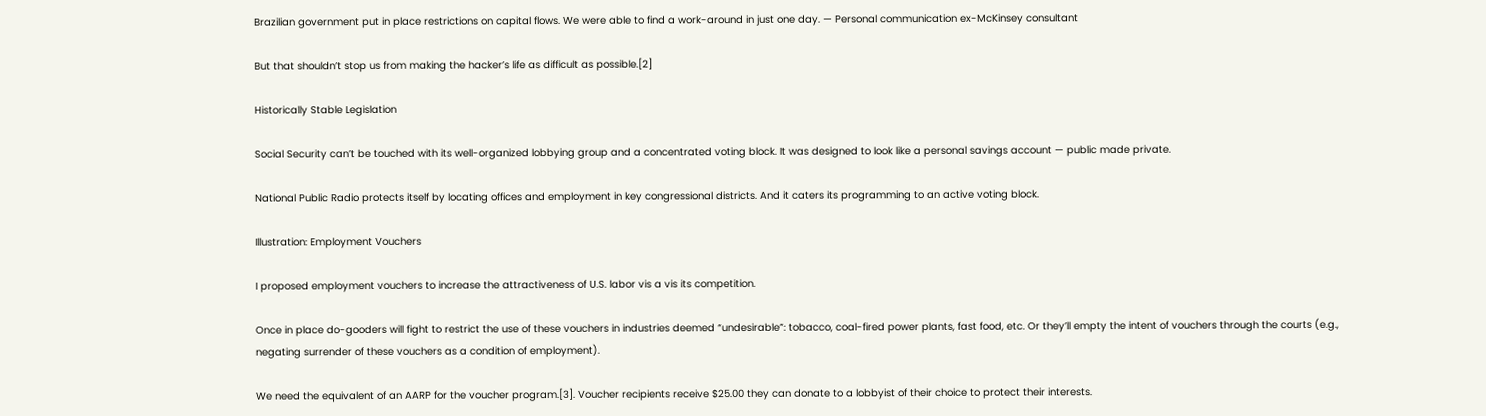Brazilian government put in place restrictions on capital flows. We were able to find a work-around in just one day. — Personal communication ex-McKinsey consultant

But that shouldn’t stop us from making the hacker’s life as difficult as possible.[2]

Historically Stable Legislation

Social Security can’t be touched with its well-organized lobbying group and a concentrated voting block. It was designed to look like a personal savings account — public made private.

National Public Radio protects itself by locating offices and employment in key congressional districts. And it caters its programming to an active voting block.

Illustration: Employment Vouchers

I proposed employment vouchers to increase the attractiveness of U.S. labor vis a vis its competition.

Once in place do-gooders will fight to restrict the use of these vouchers in industries deemed “undesirable”: tobacco, coal-fired power plants, fast food, etc. Or they’ll empty the intent of vouchers through the courts (e.g., negating surrender of these vouchers as a condition of employment).

We need the equivalent of an AARP for the voucher program.[3]. Voucher recipients receive $25.00 they can donate to a lobbyist of their choice to protect their interests.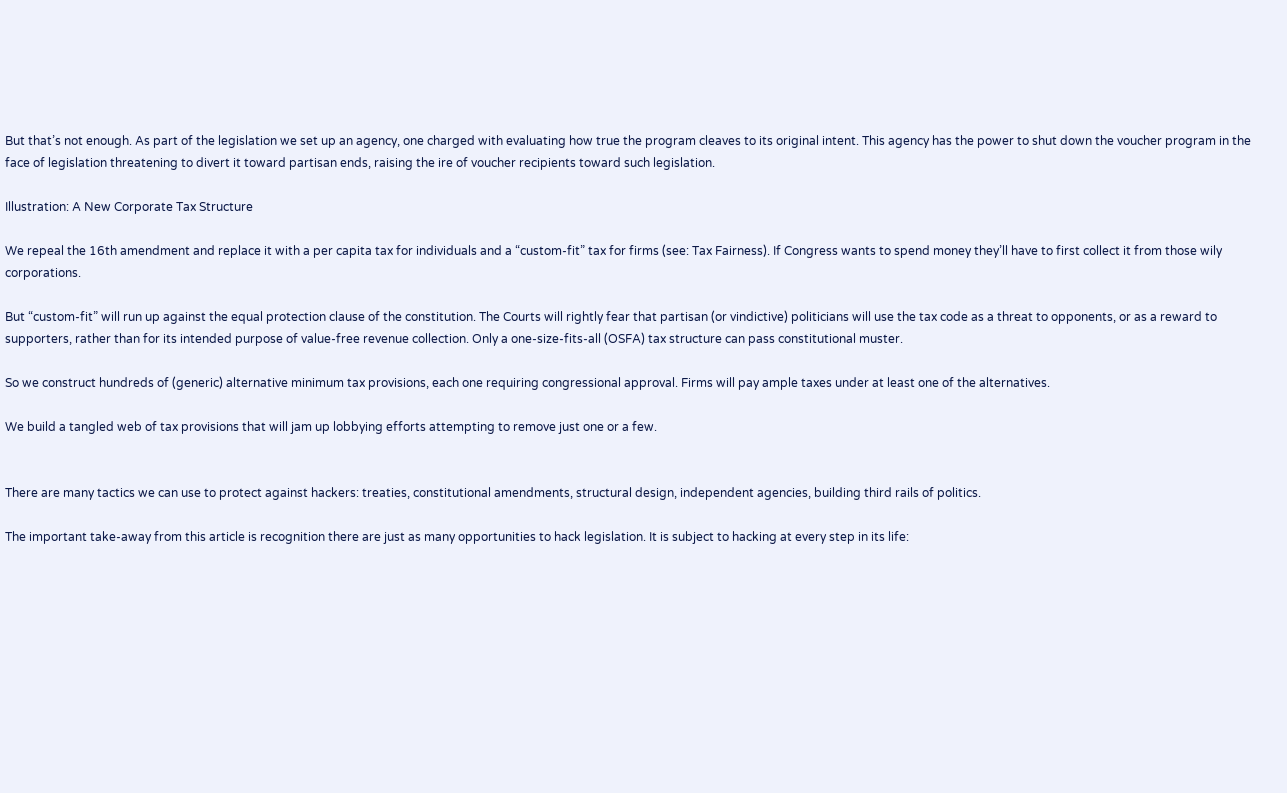But that’s not enough. As part of the legislation we set up an agency, one charged with evaluating how true the program cleaves to its original intent. This agency has the power to shut down the voucher program in the face of legislation threatening to divert it toward partisan ends, raising the ire of voucher recipients toward such legislation.

Illustration: A New Corporate Tax Structure

We repeal the 16th amendment and replace it with a per capita tax for individuals and a “custom-fit” tax for firms (see: Tax Fairness). If Congress wants to spend money they’ll have to first collect it from those wily corporations.

But “custom-fit” will run up against the equal protection clause of the constitution. The Courts will rightly fear that partisan (or vindictive) politicians will use the tax code as a threat to opponents, or as a reward to supporters, rather than for its intended purpose of value-free revenue collection. Only a one-size-fits-all (OSFA) tax structure can pass constitutional muster.

So we construct hundreds of (generic) alternative minimum tax provisions, each one requiring congressional approval. Firms will pay ample taxes under at least one of the alternatives.

We build a tangled web of tax provisions that will jam up lobbying efforts attempting to remove just one or a few.


There are many tactics we can use to protect against hackers: treaties, constitutional amendments, structural design, independent agencies, building third rails of politics.

The important take-away from this article is recognition there are just as many opportunities to hack legislation. It is subject to hacking at every step in its life: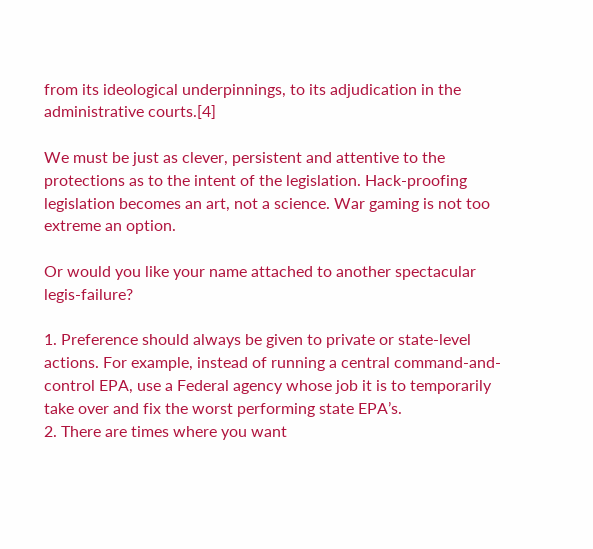from its ideological underpinnings, to its adjudication in the administrative courts.[4]

We must be just as clever, persistent and attentive to the protections as to the intent of the legislation. Hack-proofing legislation becomes an art, not a science. War gaming is not too extreme an option.

Or would you like your name attached to another spectacular legis-failure?

1. Preference should always be given to private or state-level actions. For example, instead of running a central command-and-control EPA, use a Federal agency whose job it is to temporarily take over and fix the worst performing state EPA’s.
2. There are times where you want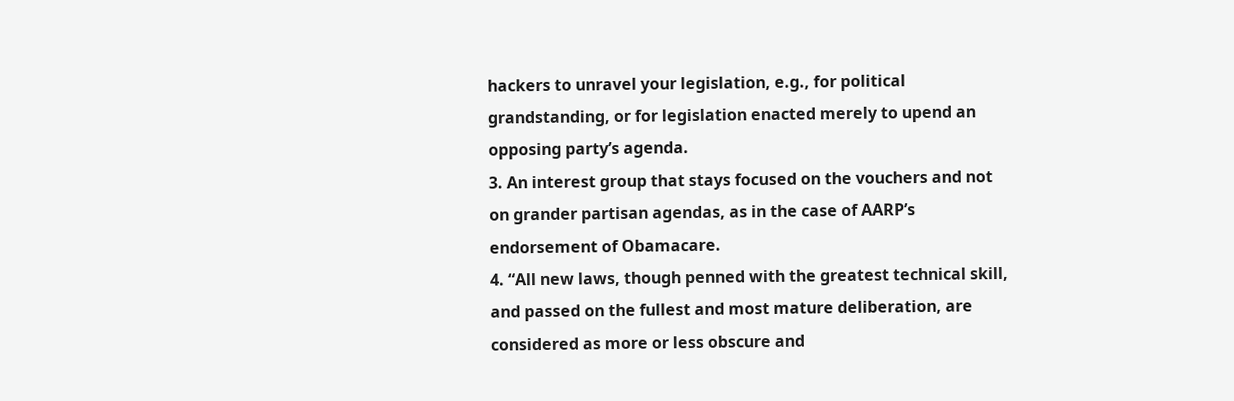hackers to unravel your legislation, e.g., for political grandstanding, or for legislation enacted merely to upend an opposing party’s agenda.
3. An interest group that stays focused on the vouchers and not on grander partisan agendas, as in the case of AARP’s endorsement of Obamacare.
4. “All new laws, though penned with the greatest technical skill, and passed on the fullest and most mature deliberation, are considered as more or less obscure and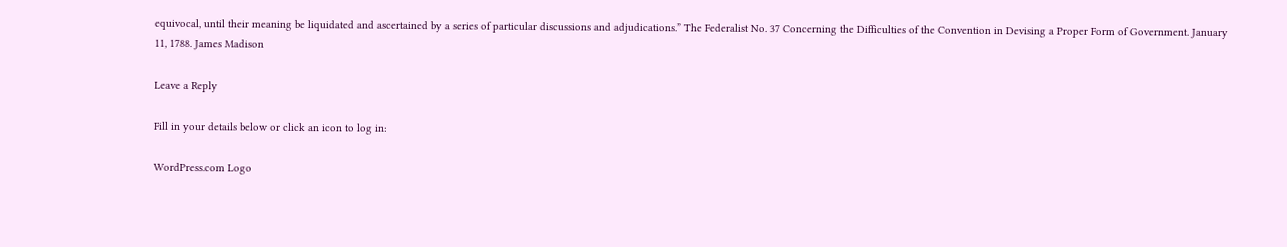equivocal, until their meaning be liquidated and ascertained by a series of particular discussions and adjudications.” The Federalist No. 37 Concerning the Difficulties of the Convention in Devising a Proper Form of Government. January 11, 1788. James Madison

Leave a Reply

Fill in your details below or click an icon to log in:

WordPress.com Logo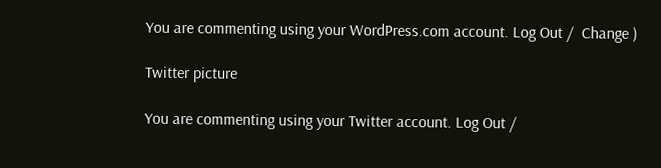You are commenting using your WordPress.com account. Log Out /  Change )

Twitter picture

You are commenting using your Twitter account. Log Out /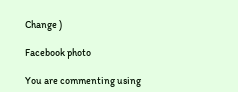Change )

Facebook photo

You are commenting using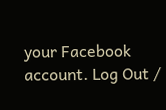your Facebook account. Log Out /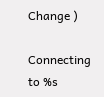Change )

Connecting to %s